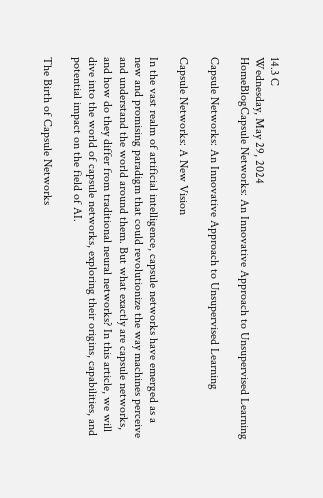14.3 C
Wednesday, May 29, 2024
HomeBlogCapsule Networks: An Innovative Approach to Unsupervised Learning

Capsule Networks: An Innovative Approach to Unsupervised Learning

Capsule Networks: A New Vision

In the vast realm of artificial intelligence, capsule networks have emerged as a new and promising paradigm that could revolutionize the way machines perceive and understand the world around them. But what exactly are capsule networks, and how do they differ from traditional neural networks? In this article, we will dive into the world of capsule networks, exploring their origins, capabilities, and potential impact on the field of AI.

The Birth of Capsule Networks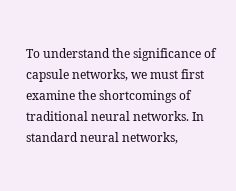To understand the significance of capsule networks, we must first examine the shortcomings of traditional neural networks. In standard neural networks,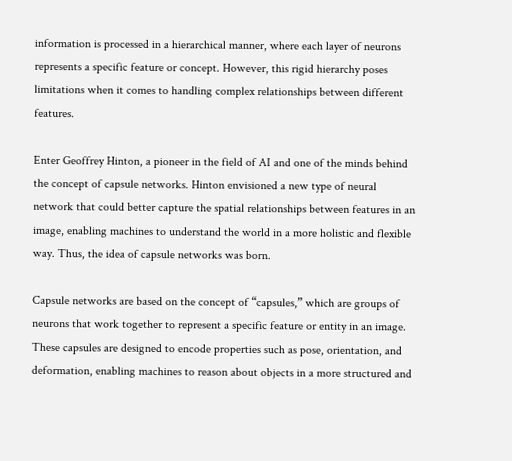information is processed in a hierarchical manner, where each layer of neurons represents a specific feature or concept. However, this rigid hierarchy poses limitations when it comes to handling complex relationships between different features.

Enter Geoffrey Hinton, a pioneer in the field of AI and one of the minds behind the concept of capsule networks. Hinton envisioned a new type of neural network that could better capture the spatial relationships between features in an image, enabling machines to understand the world in a more holistic and flexible way. Thus, the idea of capsule networks was born.

Capsule networks are based on the concept of “capsules,” which are groups of neurons that work together to represent a specific feature or entity in an image. These capsules are designed to encode properties such as pose, orientation, and deformation, enabling machines to reason about objects in a more structured and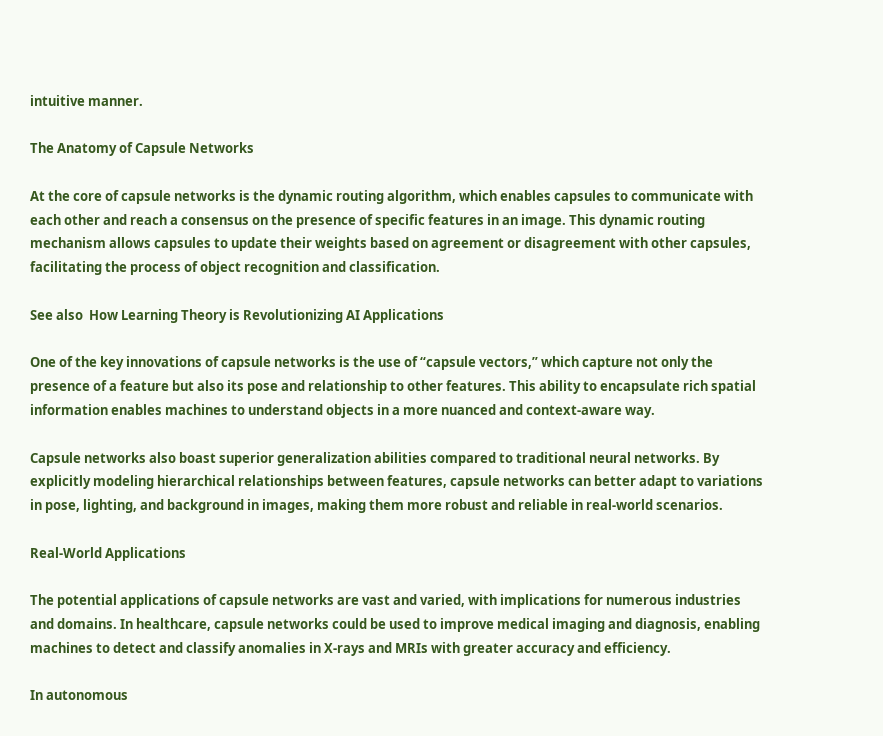intuitive manner.

The Anatomy of Capsule Networks

At the core of capsule networks is the dynamic routing algorithm, which enables capsules to communicate with each other and reach a consensus on the presence of specific features in an image. This dynamic routing mechanism allows capsules to update their weights based on agreement or disagreement with other capsules, facilitating the process of object recognition and classification.

See also  How Learning Theory is Revolutionizing AI Applications

One of the key innovations of capsule networks is the use of “capsule vectors,” which capture not only the presence of a feature but also its pose and relationship to other features. This ability to encapsulate rich spatial information enables machines to understand objects in a more nuanced and context-aware way.

Capsule networks also boast superior generalization abilities compared to traditional neural networks. By explicitly modeling hierarchical relationships between features, capsule networks can better adapt to variations in pose, lighting, and background in images, making them more robust and reliable in real-world scenarios.

Real-World Applications

The potential applications of capsule networks are vast and varied, with implications for numerous industries and domains. In healthcare, capsule networks could be used to improve medical imaging and diagnosis, enabling machines to detect and classify anomalies in X-rays and MRIs with greater accuracy and efficiency.

In autonomous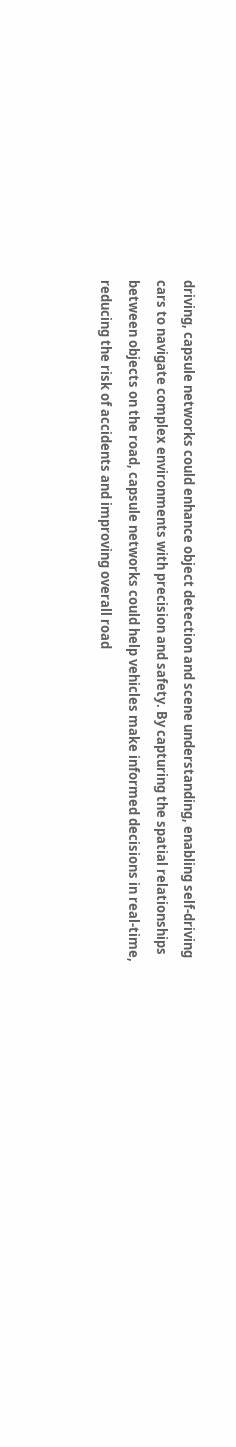driving, capsule networks could enhance object detection and scene understanding, enabling self-driving cars to navigate complex environments with precision and safety. By capturing the spatial relationships between objects on the road, capsule networks could help vehicles make informed decisions in real-time, reducing the risk of accidents and improving overall road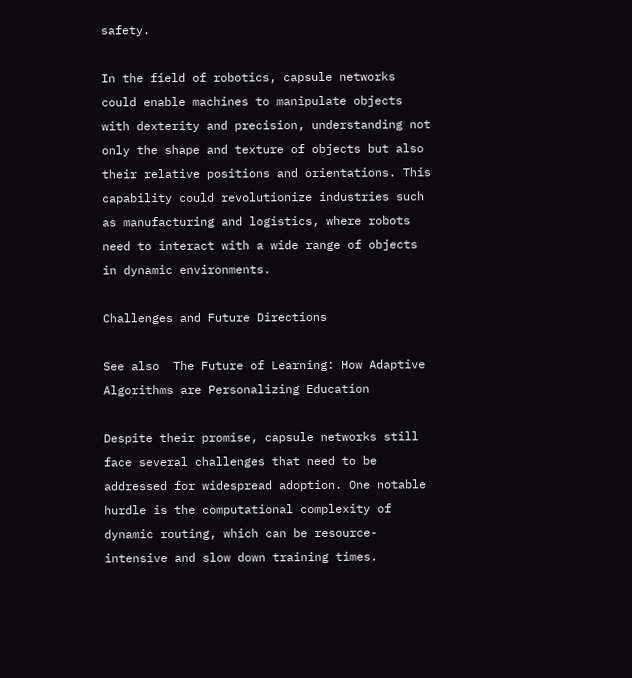safety.

In the field of robotics, capsule networks could enable machines to manipulate objects with dexterity and precision, understanding not only the shape and texture of objects but also their relative positions and orientations. This capability could revolutionize industries such as manufacturing and logistics, where robots need to interact with a wide range of objects in dynamic environments.

Challenges and Future Directions

See also  The Future of Learning: How Adaptive Algorithms are Personalizing Education

Despite their promise, capsule networks still face several challenges that need to be addressed for widespread adoption. One notable hurdle is the computational complexity of dynamic routing, which can be resource-intensive and slow down training times.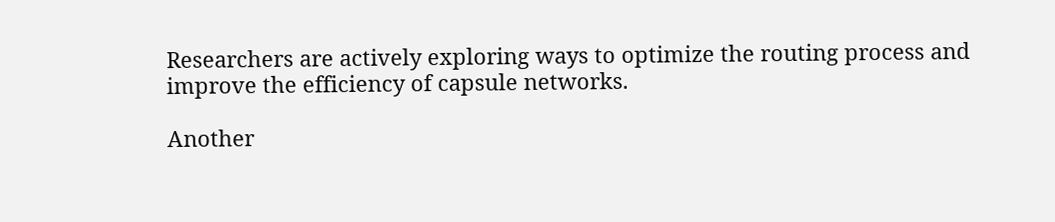Researchers are actively exploring ways to optimize the routing process and improve the efficiency of capsule networks.

Another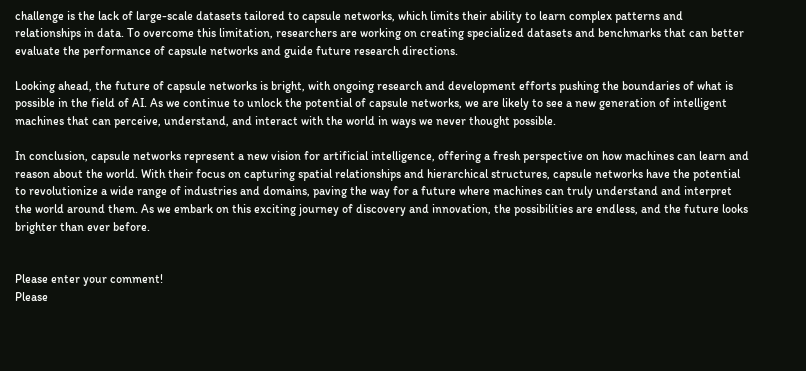challenge is the lack of large-scale datasets tailored to capsule networks, which limits their ability to learn complex patterns and relationships in data. To overcome this limitation, researchers are working on creating specialized datasets and benchmarks that can better evaluate the performance of capsule networks and guide future research directions.

Looking ahead, the future of capsule networks is bright, with ongoing research and development efforts pushing the boundaries of what is possible in the field of AI. As we continue to unlock the potential of capsule networks, we are likely to see a new generation of intelligent machines that can perceive, understand, and interact with the world in ways we never thought possible.

In conclusion, capsule networks represent a new vision for artificial intelligence, offering a fresh perspective on how machines can learn and reason about the world. With their focus on capturing spatial relationships and hierarchical structures, capsule networks have the potential to revolutionize a wide range of industries and domains, paving the way for a future where machines can truly understand and interpret the world around them. As we embark on this exciting journey of discovery and innovation, the possibilities are endless, and the future looks brighter than ever before.


Please enter your comment!
Please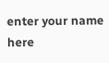enter your name here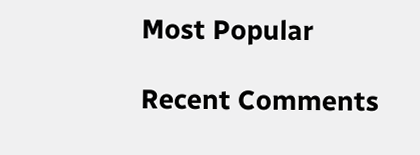Most Popular

Recent Comments